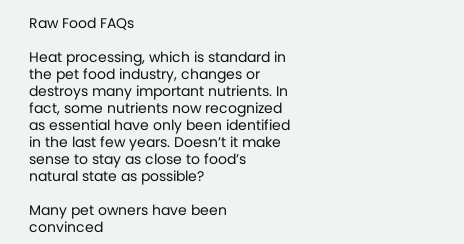Raw Food FAQs

Heat processing, which is standard in the pet food industry, changes or destroys many important nutrients. In fact, some nutrients now recognized as essential have only been identified in the last few years. Doesn’t it make sense to stay as close to food’s natural state as possible?

Many pet owners have been convinced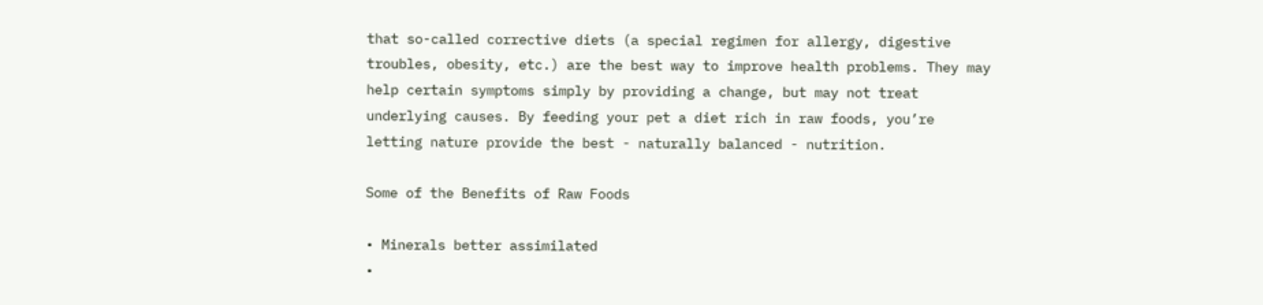that so-called corrective diets (a special regimen for allergy, digestive troubles, obesity, etc.) are the best way to improve health problems. They may help certain symptoms simply by providing a change, but may not treat underlying causes. By feeding your pet a diet rich in raw foods, you’re letting nature provide the best - naturally balanced - nutrition.

Some of the Benefits of Raw Foods

• Minerals better assimilated
•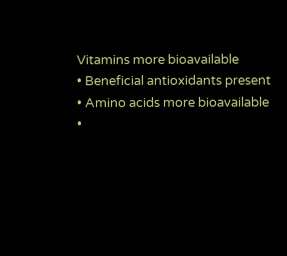Vitamins more bioavailable
• Beneficial antioxidants present
• Amino acids more bioavailable
•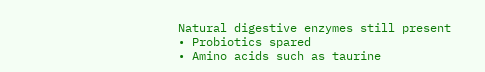Natural digestive enzymes still present
• Probiotics spared
• Amino acids such as taurine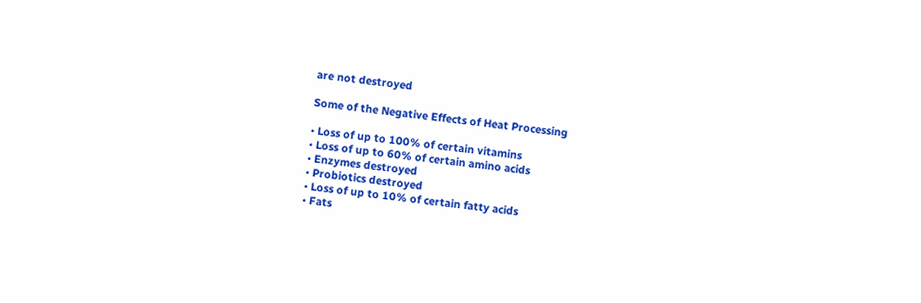are not destroyed

Some of the Negative Effects of Heat Processing

• Loss of up to 100% of certain vitamins
• Loss of up to 60% of certain amino acids
• Enzymes destroyed
• Probiotics destroyed
• Loss of up to 10% of certain fatty acids
• Fats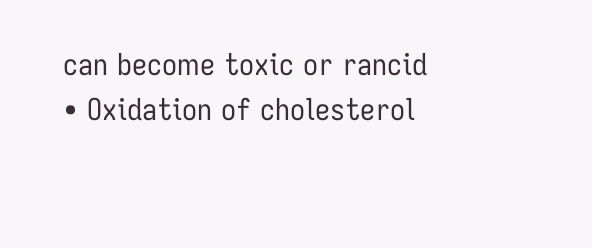can become toxic or rancid
• Oxidation of cholesterol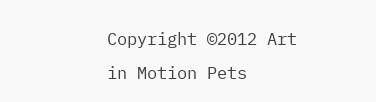Copyright ©2012 Art in Motion Pets